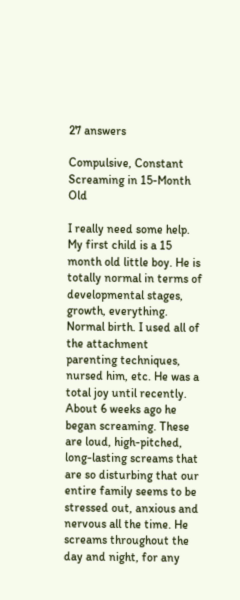27 answers

Compulsive, Constant Screaming in 15-Month Old

I really need some help. My first child is a 15 month old little boy. He is totally normal in terms of developmental stages, growth, everything. Normal birth. I used all of the attachment parenting techniques, nursed him, etc. He was a total joy until recently. About 6 weeks ago he began screaming. These are loud, high-pitched, long-lasting screams that are so disturbing that our entire family seems to be stressed out, anxious and nervous all the time. He screams throughout the day and night, for any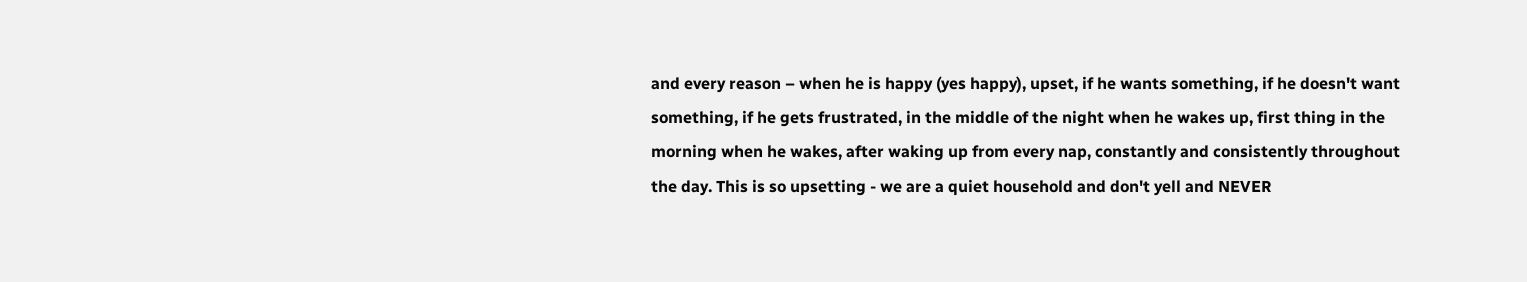and every reason – when he is happy (yes happy), upset, if he wants something, if he doesn't want something, if he gets frustrated, in the middle of the night when he wakes up, first thing in the morning when he wakes, after waking up from every nap, constantly and consistently throughout the day. This is so upsetting - we are a quiet household and don't yell and NEVER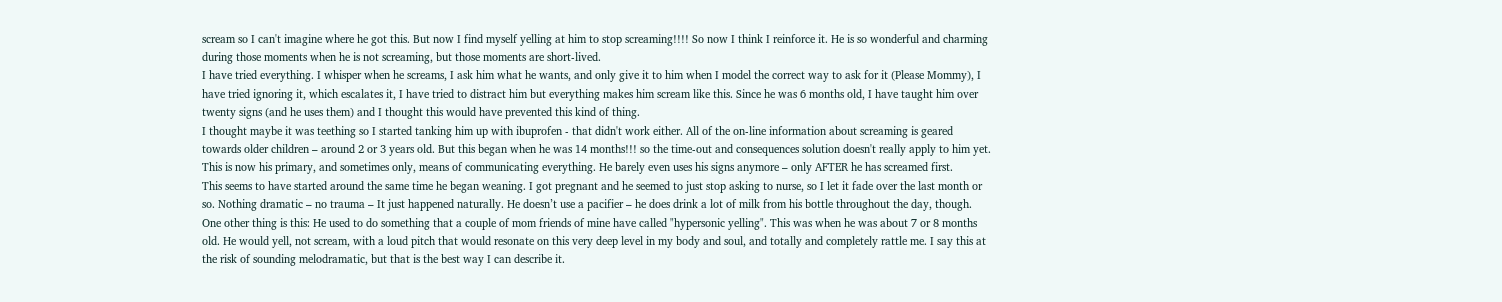scream so I can't imagine where he got this. But now I find myself yelling at him to stop screaming!!!! So now I think I reinforce it. He is so wonderful and charming during those moments when he is not screaming, but those moments are short-lived.
I have tried everything. I whisper when he screams, I ask him what he wants, and only give it to him when I model the correct way to ask for it (Please Mommy), I have tried ignoring it, which escalates it, I have tried to distract him but everything makes him scream like this. Since he was 6 months old, I have taught him over twenty signs (and he uses them) and I thought this would have prevented this kind of thing.
I thought maybe it was teething so I started tanking him up with ibuprofen - that didn't work either. All of the on-line information about screaming is geared towards older children – around 2 or 3 years old. But this began when he was 14 months!!! so the time-out and consequences solution doesn't really apply to him yet. This is now his primary, and sometimes only, means of communicating everything. He barely even uses his signs anymore – only AFTER he has screamed first.
This seems to have started around the same time he began weaning. I got pregnant and he seemed to just stop asking to nurse, so I let it fade over the last month or so. Nothing dramatic – no trauma – It just happened naturally. He doesn’t use a pacifier – he does drink a lot of milk from his bottle throughout the day, though. One other thing is this: He used to do something that a couple of mom friends of mine have called "hypersonic yelling". This was when he was about 7 or 8 months old. He would yell, not scream, with a loud pitch that would resonate on this very deep level in my body and soul, and totally and completely rattle me. I say this at the risk of sounding melodramatic, but that is the best way I can describe it.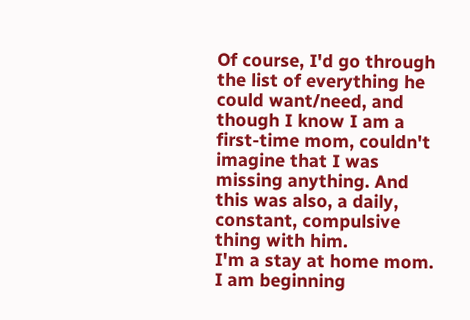Of course, I'd go through the list of everything he could want/need, and though I know I am a first-time mom, couldn't imagine that I was missing anything. And this was also, a daily, constant, compulsive thing with him.
I'm a stay at home mom. I am beginning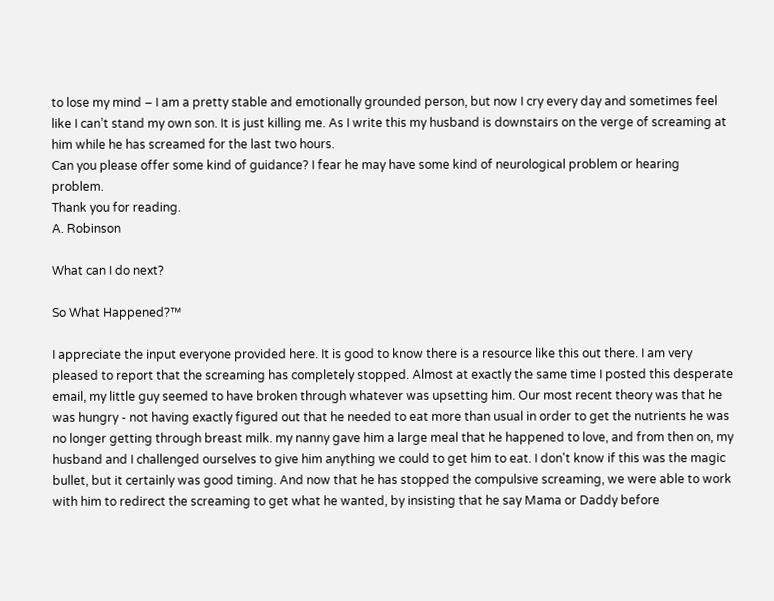to lose my mind – I am a pretty stable and emotionally grounded person, but now I cry every day and sometimes feel like I can’t stand my own son. It is just killing me. As I write this my husband is downstairs on the verge of screaming at him while he has screamed for the last two hours.
Can you please offer some kind of guidance? I fear he may have some kind of neurological problem or hearing problem.
Thank you for reading.
A. Robinson

What can I do next?

So What Happened?™

I appreciate the input everyone provided here. It is good to know there is a resource like this out there. I am very pleased to report that the screaming has completely stopped. Almost at exactly the same time I posted this desperate email, my little guy seemed to have broken through whatever was upsetting him. Our most recent theory was that he was hungry - not having exactly figured out that he needed to eat more than usual in order to get the nutrients he was no longer getting through breast milk. my nanny gave him a large meal that he happened to love, and from then on, my husband and I challenged ourselves to give him anything we could to get him to eat. I don't know if this was the magic bullet, but it certainly was good timing. And now that he has stopped the compulsive screaming, we were able to work with him to redirect the screaming to get what he wanted, by insisting that he say Mama or Daddy before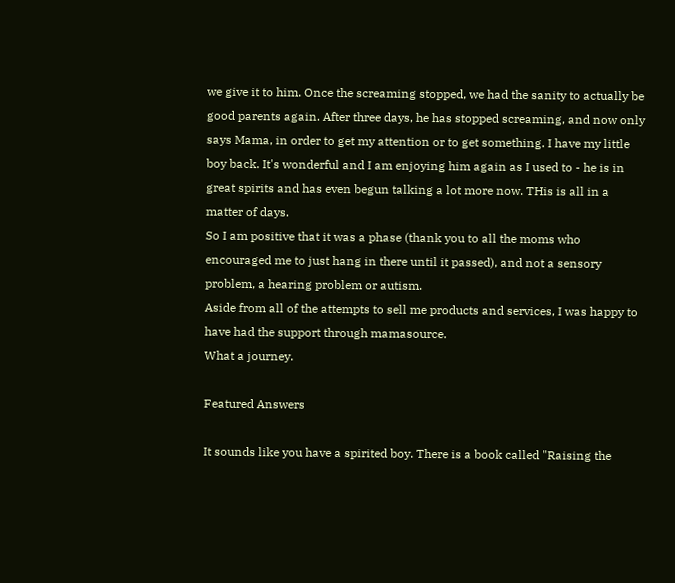we give it to him. Once the screaming stopped, we had the sanity to actually be good parents again. After three days, he has stopped screaming, and now only says Mama, in order to get my attention or to get something. I have my little boy back. It's wonderful and I am enjoying him again as I used to - he is in great spirits and has even begun talking a lot more now. THis is all in a matter of days.
So I am positive that it was a phase (thank you to all the moms who encouraged me to just hang in there until it passed), and not a sensory problem, a hearing problem or autism.
Aside from all of the attempts to sell me products and services, I was happy to have had the support through mamasource.
What a journey.

Featured Answers

It sounds like you have a spirited boy. There is a book called "Raising the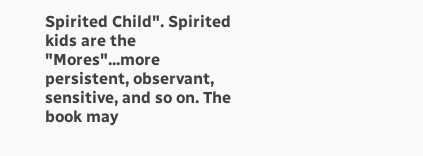Spirited Child". Spirited kids are the "Mores"...more persistent, observant, sensitive, and so on. The book may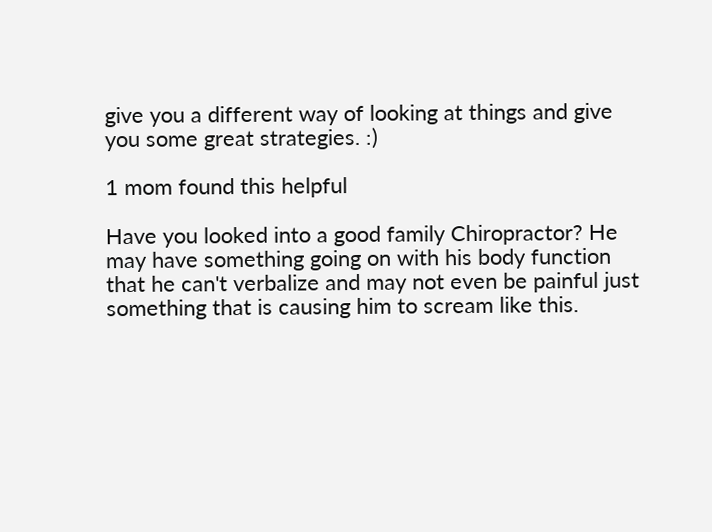give you a different way of looking at things and give you some great strategies. :)

1 mom found this helpful

Have you looked into a good family Chiropractor? He may have something going on with his body function that he can't verbalize and may not even be painful just something that is causing him to scream like this.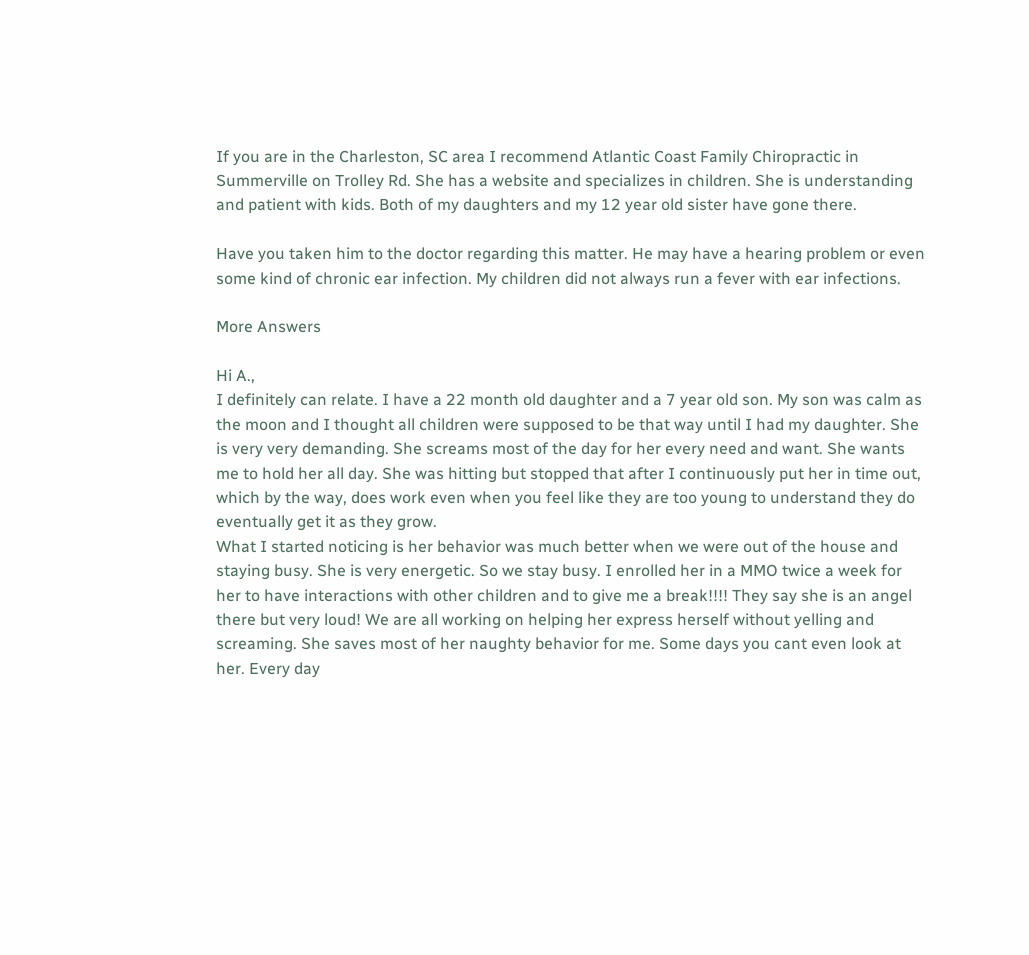If you are in the Charleston, SC area I recommend Atlantic Coast Family Chiropractic in Summerville on Trolley Rd. She has a website and specializes in children. She is understanding and patient with kids. Both of my daughters and my 12 year old sister have gone there.

Have you taken him to the doctor regarding this matter. He may have a hearing problem or even some kind of chronic ear infection. My children did not always run a fever with ear infections.

More Answers

Hi A.,
I definitely can relate. I have a 22 month old daughter and a 7 year old son. My son was calm as the moon and I thought all children were supposed to be that way until I had my daughter. She is very very demanding. She screams most of the day for her every need and want. She wants me to hold her all day. She was hitting but stopped that after I continuously put her in time out, which by the way, does work even when you feel like they are too young to understand they do eventually get it as they grow.
What I started noticing is her behavior was much better when we were out of the house and staying busy. She is very energetic. So we stay busy. I enrolled her in a MMO twice a week for her to have interactions with other children and to give me a break!!!! They say she is an angel there but very loud! We are all working on helping her express herself without yelling and screaming. She saves most of her naughty behavior for me. Some days you cant even look at her. Every day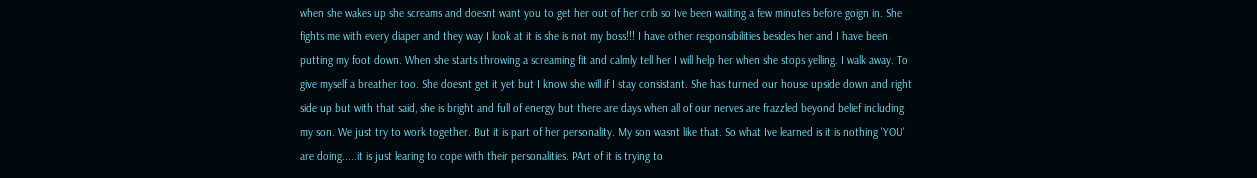when she wakes up she screams and doesnt want you to get her out of her crib so Ive been waiting a few minutes before goign in. She fights me with every diaper and they way I look at it is she is not my boss!!! I have other responsibilities besides her and I have been putting my foot down. When she starts throwing a screaming fit and calmly tell her I will help her when she stops yelling. I walk away. To give myself a breather too. She doesnt get it yet but I know she will if I stay consistant. She has turned our house upside down and right side up but with that said, she is bright and full of energy but there are days when all of our nerves are frazzled beyond belief including my son. We just try to work together. But it is part of her personality. My son wasnt like that. So what Ive learned is it is nothing 'YOU' are doing.....it is just learing to cope with their personalities. PArt of it is trying to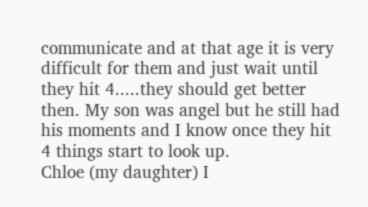communicate and at that age it is very difficult for them and just wait until they hit 4.....they should get better then. My son was angel but he still had his moments and I know once they hit 4 things start to look up.
Chloe (my daughter) I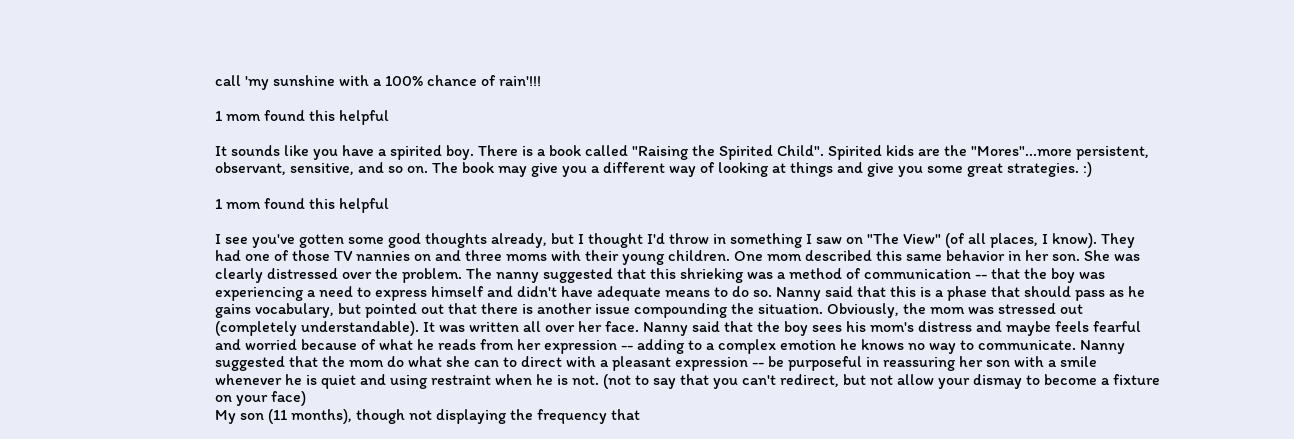call 'my sunshine with a 100% chance of rain'!!!

1 mom found this helpful

It sounds like you have a spirited boy. There is a book called "Raising the Spirited Child". Spirited kids are the "Mores"...more persistent, observant, sensitive, and so on. The book may give you a different way of looking at things and give you some great strategies. :)

1 mom found this helpful

I see you've gotten some good thoughts already, but I thought I'd throw in something I saw on "The View" (of all places, I know). They had one of those TV nannies on and three moms with their young children. One mom described this same behavior in her son. She was clearly distressed over the problem. The nanny suggested that this shrieking was a method of communication -- that the boy was experiencing a need to express himself and didn't have adequate means to do so. Nanny said that this is a phase that should pass as he gains vocabulary, but pointed out that there is another issue compounding the situation. Obviously, the mom was stressed out (completely understandable). It was written all over her face. Nanny said that the boy sees his mom's distress and maybe feels fearful and worried because of what he reads from her expression -- adding to a complex emotion he knows no way to communicate. Nanny suggested that the mom do what she can to direct with a pleasant expression -- be purposeful in reassuring her son with a smile whenever he is quiet and using restraint when he is not. (not to say that you can't redirect, but not allow your dismay to become a fixture on your face)
My son (11 months), though not displaying the frequency that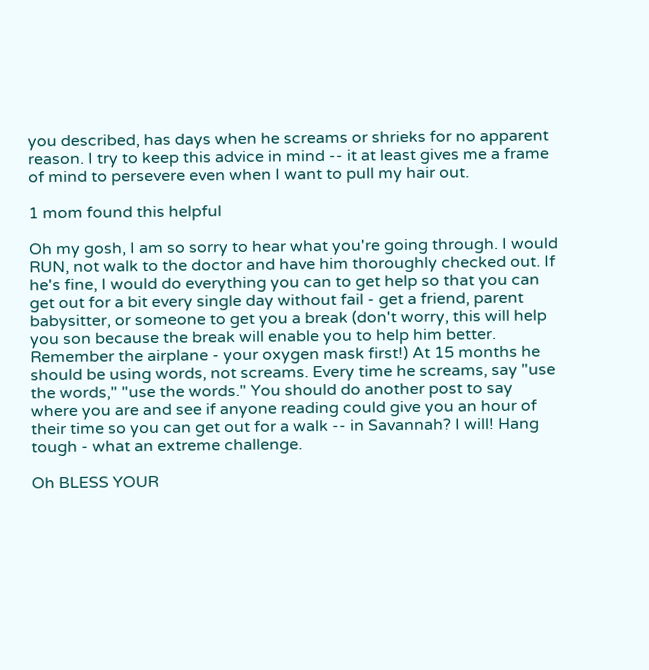you described, has days when he screams or shrieks for no apparent reason. I try to keep this advice in mind -- it at least gives me a frame of mind to persevere even when I want to pull my hair out.

1 mom found this helpful

Oh my gosh, I am so sorry to hear what you're going through. I would RUN, not walk to the doctor and have him thoroughly checked out. If he's fine, I would do everything you can to get help so that you can get out for a bit every single day without fail - get a friend, parent babysitter, or someone to get you a break (don't worry, this will help you son because the break will enable you to help him better. Remember the airplane - your oxygen mask first!) At 15 months he should be using words, not screams. Every time he screams, say "use the words," "use the words." You should do another post to say where you are and see if anyone reading could give you an hour of their time so you can get out for a walk -- in Savannah? I will! Hang tough - what an extreme challenge.

Oh BLESS YOUR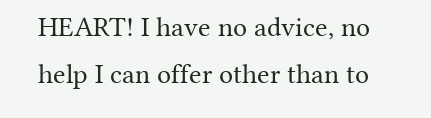HEART! I have no advice, no help I can offer other than to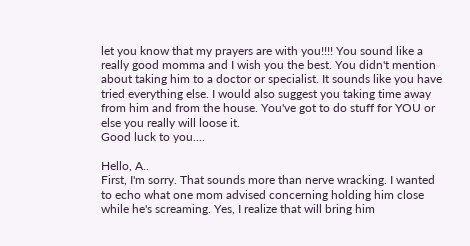let you know that my prayers are with you!!!! You sound like a really good momma and I wish you the best. You didn't mention about taking him to a doctor or specialist. It sounds like you have tried everything else. I would also suggest you taking time away from him and from the house. You've got to do stuff for YOU or else you really will loose it.
Good luck to you....

Hello, A..
First, I'm sorry. That sounds more than nerve wracking. I wanted to echo what one mom advised concerning holding him close while he's screaming. Yes, I realize that will bring him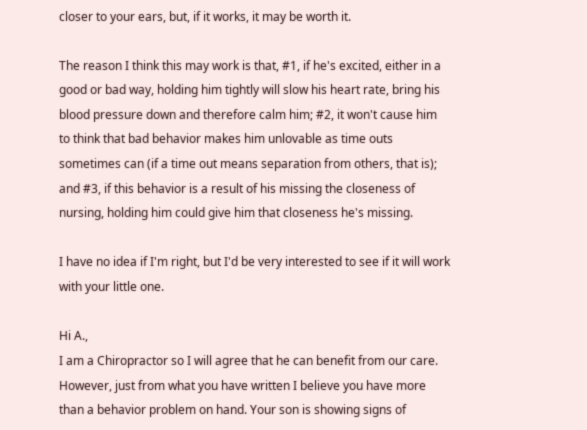closer to your ears, but, if it works, it may be worth it.

The reason I think this may work is that, #1, if he's excited, either in a good or bad way, holding him tightly will slow his heart rate, bring his blood pressure down and therefore calm him; #2, it won't cause him to think that bad behavior makes him unlovable as time outs sometimes can (if a time out means separation from others, that is); and #3, if this behavior is a result of his missing the closeness of nursing, holding him could give him that closeness he's missing.

I have no idea if I'm right, but I'd be very interested to see if it will work with your little one.

Hi A.,
I am a Chiropractor so I will agree that he can benefit from our care. However, just from what you have written I believe you have more than a behavior problem on hand. Your son is showing signs of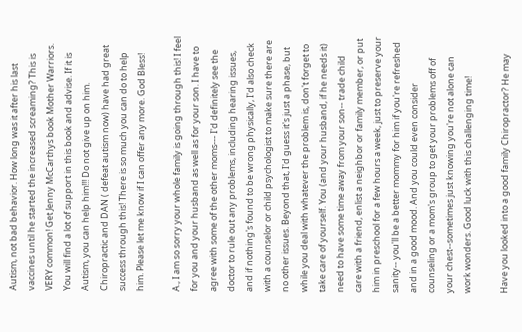Autism, not bad behavior. How long was it after his last vaccines until he started the increased screaming? This is VERY common! Get Jenny McCarthys book Mother Warriors. You will find a lot of support in this book and advise. If it is Autism, you can help him!!! Do not give up on him. Chiropractic and DAN ( defeat autism now) have had great success through this! There is so much you can do to help him. Please let me know if I can offer any more. God Bless!

A., I am so sorry your whole family is going through this! I feel for you and your husband as well as for your son. I have to agree with some of the other moms--- I'd definitely see the doctor to rule out any problems, including hearing issues, and if nothing's found to be wrong physically, I'd also check with a counselor or child psychologist to make sure there are no other issues. Beyond that, I'd guess it's just a phase, but while you deal with whatever the problem is, don't forget to take care of yourself. You (and your husband, if he needs it) need to have some time away from your son-- trade child care with a friend, enlist a neighbor or family member, or put him in preschool for a few hours a week, just to preserve your sanity-- you'll be a better mommy for him if you're refreshed and in a good mood. And you could even consider counseling or a mom's group to get your problems off of your chest--sometimes just knowing you're not alone can work wonders. Good luck with this challenging time!

Have you looked into a good family Chiropractor? He may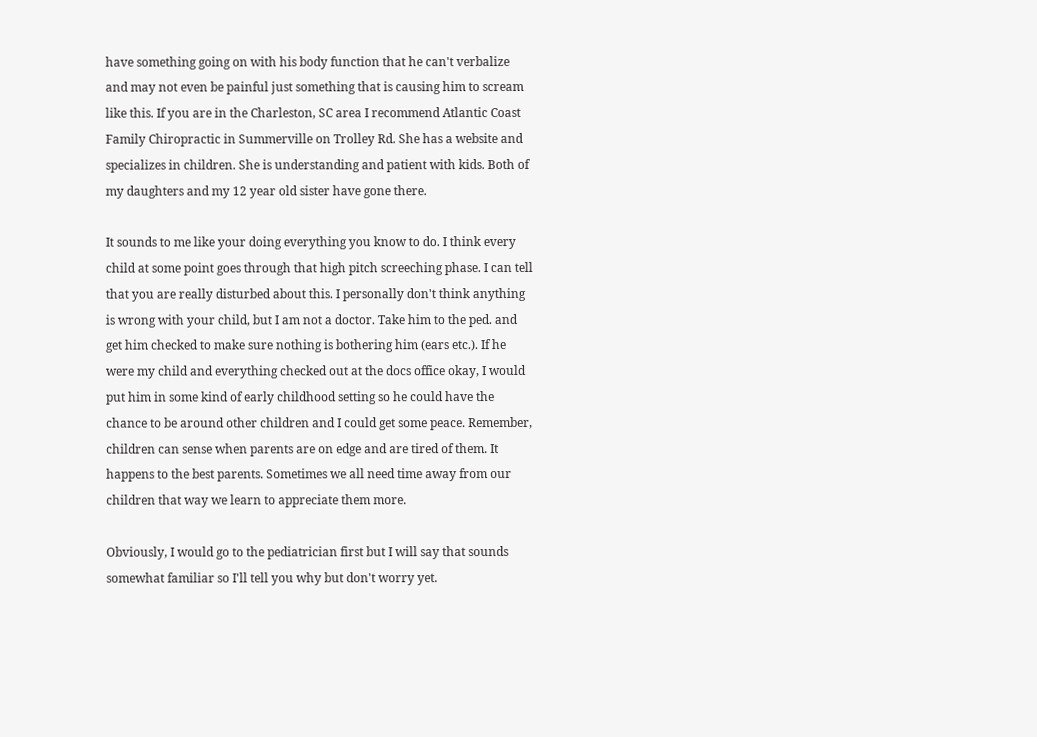have something going on with his body function that he can't verbalize and may not even be painful just something that is causing him to scream like this. If you are in the Charleston, SC area I recommend Atlantic Coast Family Chiropractic in Summerville on Trolley Rd. She has a website and specializes in children. She is understanding and patient with kids. Both of my daughters and my 12 year old sister have gone there.

It sounds to me like your doing everything you know to do. I think every child at some point goes through that high pitch screeching phase. I can tell that you are really disturbed about this. I personally don't think anything is wrong with your child, but I am not a doctor. Take him to the ped. and get him checked to make sure nothing is bothering him (ears etc.). If he were my child and everything checked out at the docs office okay, I would put him in some kind of early childhood setting so he could have the chance to be around other children and I could get some peace. Remember, children can sense when parents are on edge and are tired of them. It happens to the best parents. Sometimes we all need time away from our children that way we learn to appreciate them more.

Obviously, I would go to the pediatrician first but I will say that sounds somewhat familiar so I'll tell you why but don't worry yet.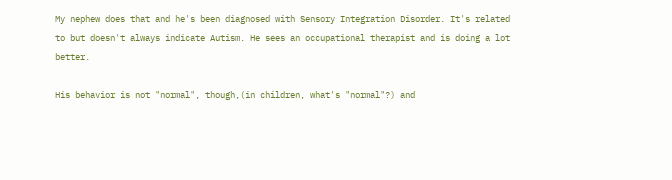My nephew does that and he's been diagnosed with Sensory Integration Disorder. It's related to but doesn't always indicate Autism. He sees an occupational therapist and is doing a lot better.

His behavior is not "normal", though,(in children, what's "normal"?) and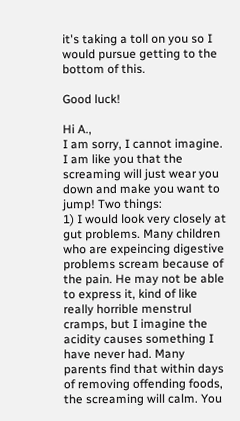it's taking a toll on you so I would pursue getting to the bottom of this.

Good luck!

Hi A.,
I am sorry, I cannot imagine. I am like you that the screaming will just wear you down and make you want to jump! Two things:
1) I would look very closely at gut problems. Many children who are expeincing digestive problems scream because of the pain. He may not be able to express it, kind of like really horrible menstrul cramps, but I imagine the acidity causes something I have never had. Many parents find that within days of removing offending foods, the screaming will calm. You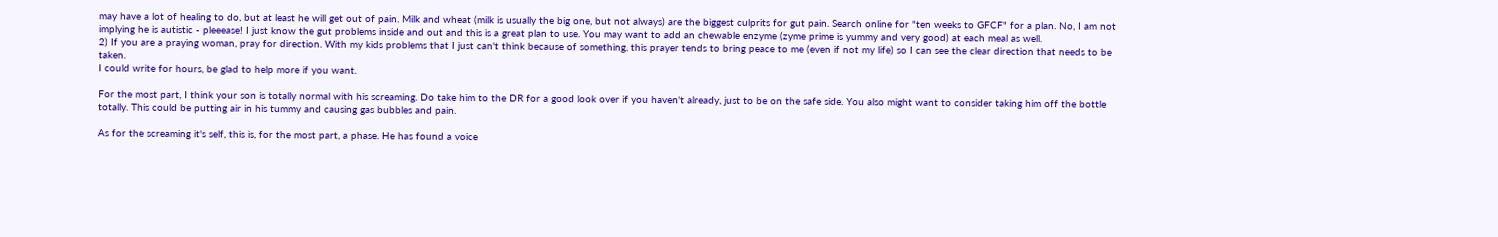may have a lot of healing to do, but at least he will get out of pain. Milk and wheat (milk is usually the big one, but not always) are the biggest culprits for gut pain. Search online for "ten weeks to GFCF" for a plan. No, I am not implying he is autistic - pleeease! I just know the gut problems inside and out and this is a great plan to use. You may want to add an chewable enzyme (zyme prime is yummy and very good) at each meal as well.
2) If you are a praying woman, pray for direction. With my kids problems that I just can't think because of something, this prayer tends to bring peace to me (even if not my life) so I can see the clear direction that needs to be taken.
I could write for hours, be glad to help more if you want.

For the most part, I think your son is totally normal with his screaming. Do take him to the DR for a good look over if you haven't already, just to be on the safe side. You also might want to consider taking him off the bottle totally. This could be putting air in his tummy and causing gas bubbles and pain.

As for the screaming it's self, this is, for the most part, a phase. He has found a voice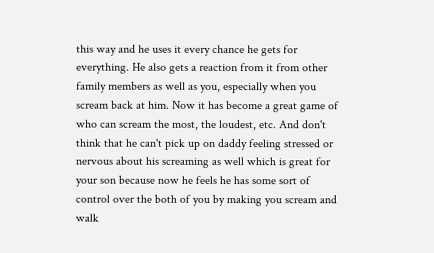this way and he uses it every chance he gets for everything. He also gets a reaction from it from other family members as well as you, especially when you scream back at him. Now it has become a great game of who can scream the most, the loudest, etc. And don't think that he can't pick up on daddy feeling stressed or nervous about his screaming as well which is great for your son because now he feels he has some sort of control over the both of you by making you scream and walk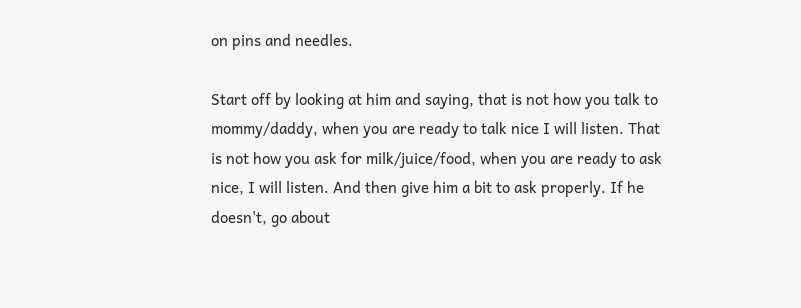on pins and needles.

Start off by looking at him and saying, that is not how you talk to mommy/daddy, when you are ready to talk nice I will listen. That is not how you ask for milk/juice/food, when you are ready to ask nice, I will listen. And then give him a bit to ask properly. If he doesn't, go about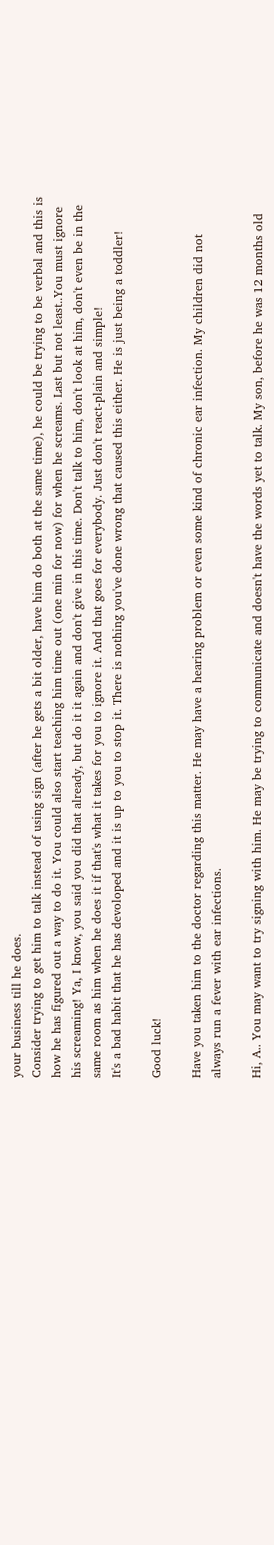your business till he does.
Consider trying to get him to talk instead of using sign (after he gets a bit older, have him do both at the same time), he could be trying to be verbal and this is how he has figured out a way to do it. You could also start teaching him time out (one min for now) for when he screams. Last but not least..You must ignore his screaming! Ya, I know, you said you did that already, but do it it again and don't give in this time. Don't talk to him, don't look at him, don't even be in the same room as him when he does it if that's what it takes for you to ignore it. And that goes for everybody. Just don't react-plain and simple!
It's a bad habit that he has devoloped and it is up to you to stop it. There is nothing you've done wrong that caused this either. He is just being a toddler!

Good luck!

Have you taken him to the doctor regarding this matter. He may have a hearing problem or even some kind of chronic ear infection. My children did not always run a fever with ear infections.

Hi, A.. You may want to try signing with him. He may be trying to communicate and doesn't have the words yet to talk. My son, before he was 12 months old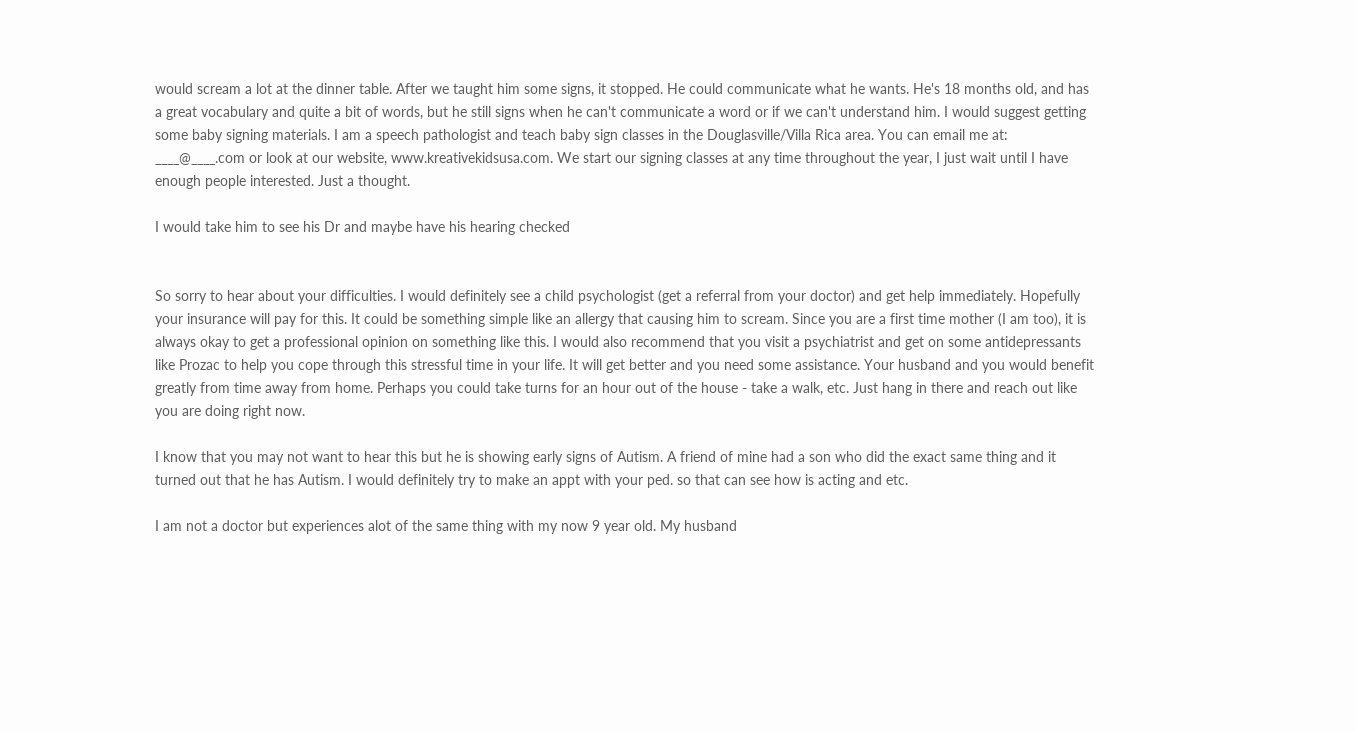would scream a lot at the dinner table. After we taught him some signs, it stopped. He could communicate what he wants. He's 18 months old, and has a great vocabulary and quite a bit of words, but he still signs when he can't communicate a word or if we can't understand him. I would suggest getting some baby signing materials. I am a speech pathologist and teach baby sign classes in the Douglasville/Villa Rica area. You can email me at: ____@____.com or look at our website, www.kreativekidsusa.com. We start our signing classes at any time throughout the year, I just wait until I have enough people interested. Just a thought.

I would take him to see his Dr and maybe have his hearing checked


So sorry to hear about your difficulties. I would definitely see a child psychologist (get a referral from your doctor) and get help immediately. Hopefully your insurance will pay for this. It could be something simple like an allergy that causing him to scream. Since you are a first time mother (I am too), it is always okay to get a professional opinion on something like this. I would also recommend that you visit a psychiatrist and get on some antidepressants like Prozac to help you cope through this stressful time in your life. It will get better and you need some assistance. Your husband and you would benefit greatly from time away from home. Perhaps you could take turns for an hour out of the house - take a walk, etc. Just hang in there and reach out like you are doing right now.

I know that you may not want to hear this but he is showing early signs of Autism. A friend of mine had a son who did the exact same thing and it turned out that he has Autism. I would definitely try to make an appt with your ped. so that can see how is acting and etc.

I am not a doctor but experiences alot of the same thing with my now 9 year old. My husband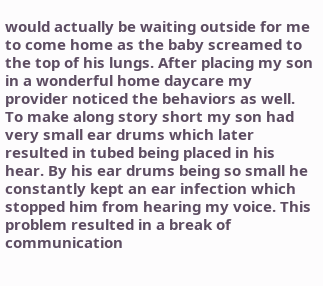would actually be waiting outside for me to come home as the baby screamed to the top of his lungs. After placing my son in a wonderful home daycare my provider noticed the behaviors as well. To make along story short my son had very small ear drums which later resulted in tubed being placed in his hear. By his ear drums being so small he constantly kept an ear infection which stopped him from hearing my voice. This problem resulted in a break of communication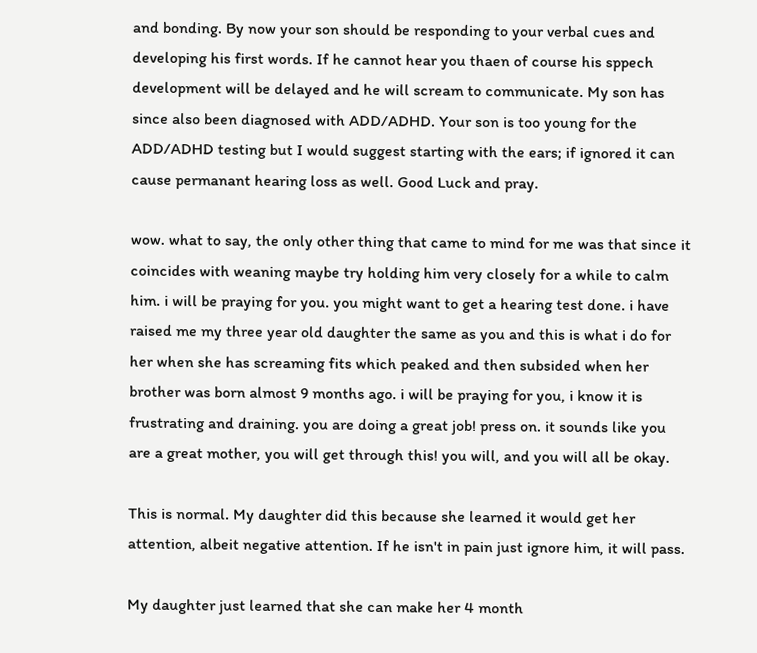and bonding. By now your son should be responding to your verbal cues and developing his first words. If he cannot hear you thaen of course his sppech development will be delayed and he will scream to communicate. My son has since also been diagnosed with ADD/ADHD. Your son is too young for the ADD/ADHD testing but I would suggest starting with the ears; if ignored it can cause permanant hearing loss as well. Good Luck and pray.

wow. what to say, the only other thing that came to mind for me was that since it coincides with weaning maybe try holding him very closely for a while to calm him. i will be praying for you. you might want to get a hearing test done. i have raised me my three year old daughter the same as you and this is what i do for her when she has screaming fits which peaked and then subsided when her brother was born almost 9 months ago. i will be praying for you, i know it is frustrating and draining. you are doing a great job! press on. it sounds like you are a great mother, you will get through this! you will, and you will all be okay.

This is normal. My daughter did this because she learned it would get her attention, albeit negative attention. If he isn't in pain just ignore him, it will pass.

My daughter just learned that she can make her 4 month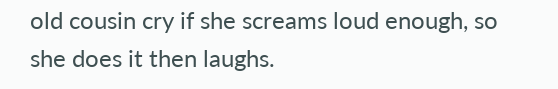old cousin cry if she screams loud enough, so she does it then laughs.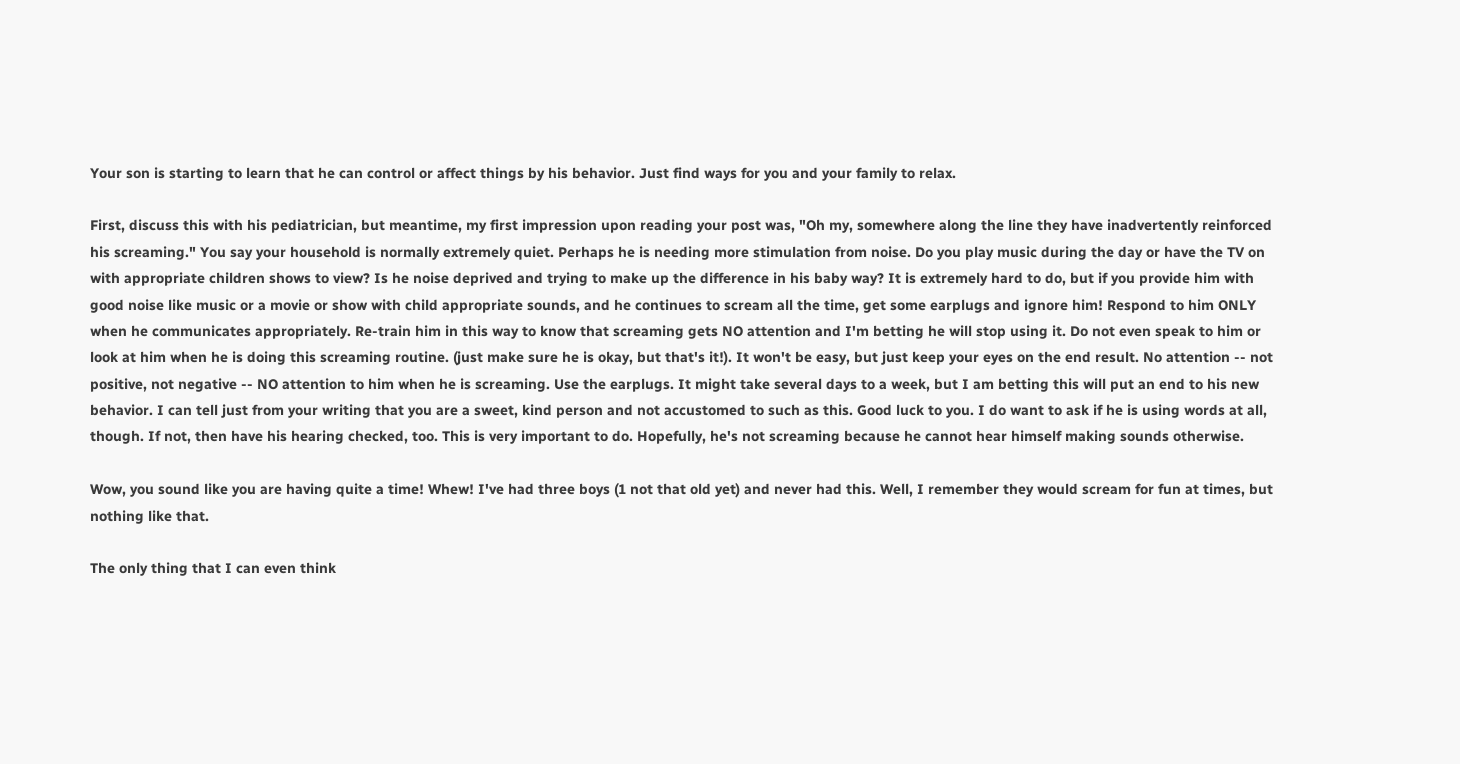Your son is starting to learn that he can control or affect things by his behavior. Just find ways for you and your family to relax.

First, discuss this with his pediatrician, but meantime, my first impression upon reading your post was, "Oh my, somewhere along the line they have inadvertently reinforced his screaming." You say your household is normally extremely quiet. Perhaps he is needing more stimulation from noise. Do you play music during the day or have the TV on with appropriate children shows to view? Is he noise deprived and trying to make up the difference in his baby way? It is extremely hard to do, but if you provide him with good noise like music or a movie or show with child appropriate sounds, and he continues to scream all the time, get some earplugs and ignore him! Respond to him ONLY when he communicates appropriately. Re-train him in this way to know that screaming gets NO attention and I'm betting he will stop using it. Do not even speak to him or look at him when he is doing this screaming routine. (just make sure he is okay, but that's it!). It won't be easy, but just keep your eyes on the end result. No attention -- not positive, not negative -- NO attention to him when he is screaming. Use the earplugs. It might take several days to a week, but I am betting this will put an end to his new behavior. I can tell just from your writing that you are a sweet, kind person and not accustomed to such as this. Good luck to you. I do want to ask if he is using words at all, though. If not, then have his hearing checked, too. This is very important to do. Hopefully, he's not screaming because he cannot hear himself making sounds otherwise.

Wow, you sound like you are having quite a time! Whew! I've had three boys (1 not that old yet) and never had this. Well, I remember they would scream for fun at times, but nothing like that.

The only thing that I can even think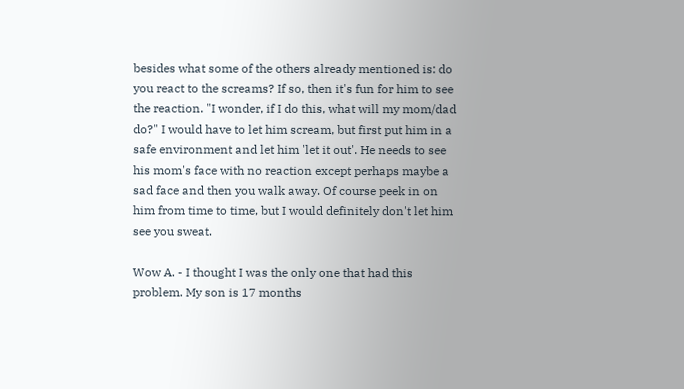besides what some of the others already mentioned is: do you react to the screams? If so, then it's fun for him to see the reaction. "I wonder, if I do this, what will my mom/dad do?" I would have to let him scream, but first put him in a safe environment and let him 'let it out'. He needs to see his mom's face with no reaction except perhaps maybe a sad face and then you walk away. Of course peek in on him from time to time, but I would definitely don't let him see you sweat.

Wow A. - I thought I was the only one that had this problem. My son is 17 months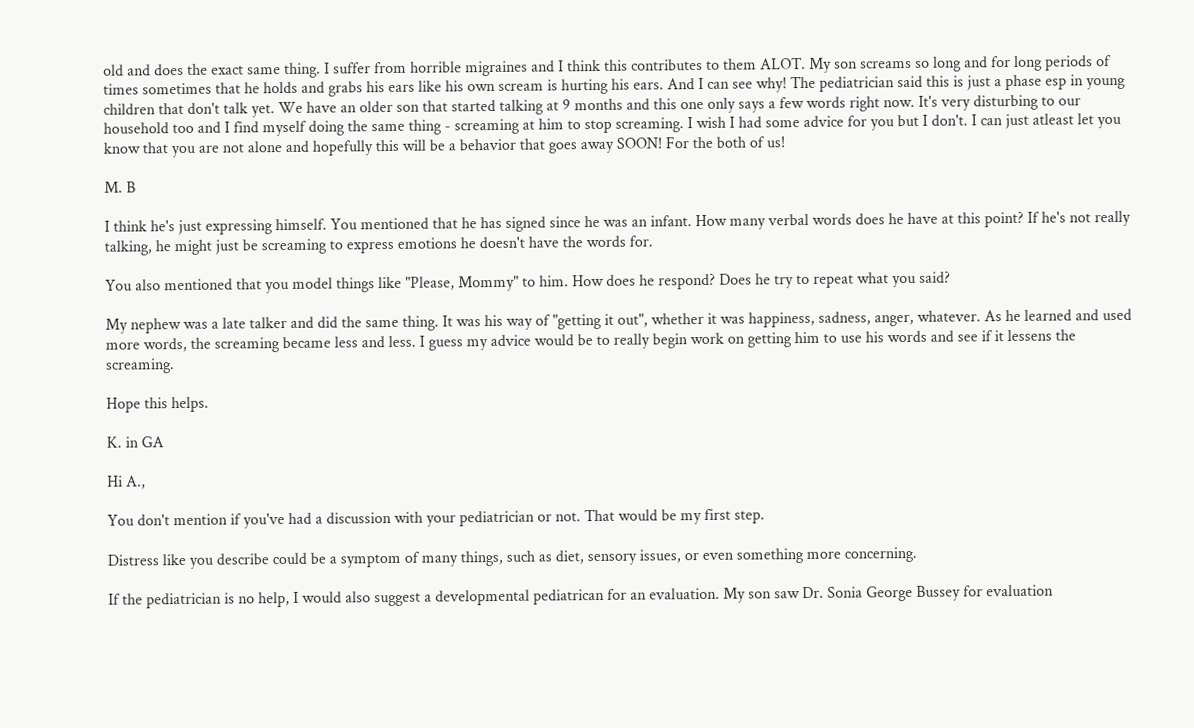old and does the exact same thing. I suffer from horrible migraines and I think this contributes to them ALOT. My son screams so long and for long periods of times sometimes that he holds and grabs his ears like his own scream is hurting his ears. And I can see why! The pediatrician said this is just a phase esp in young children that don't talk yet. We have an older son that started talking at 9 months and this one only says a few words right now. It's very disturbing to our household too and I find myself doing the same thing - screaming at him to stop screaming. I wish I had some advice for you but I don't. I can just atleast let you know that you are not alone and hopefully this will be a behavior that goes away SOON! For the both of us!

M. B

I think he's just expressing himself. You mentioned that he has signed since he was an infant. How many verbal words does he have at this point? If he's not really talking, he might just be screaming to express emotions he doesn't have the words for.

You also mentioned that you model things like "Please, Mommy" to him. How does he respond? Does he try to repeat what you said?

My nephew was a late talker and did the same thing. It was his way of "getting it out", whether it was happiness, sadness, anger, whatever. As he learned and used more words, the screaming became less and less. I guess my advice would be to really begin work on getting him to use his words and see if it lessens the screaming.

Hope this helps.

K. in GA

Hi A.,

You don't mention if you've had a discussion with your pediatrician or not. That would be my first step.

Distress like you describe could be a symptom of many things, such as diet, sensory issues, or even something more concerning.

If the pediatrician is no help, I would also suggest a developmental pediatrican for an evaluation. My son saw Dr. Sonia George Bussey for evaluation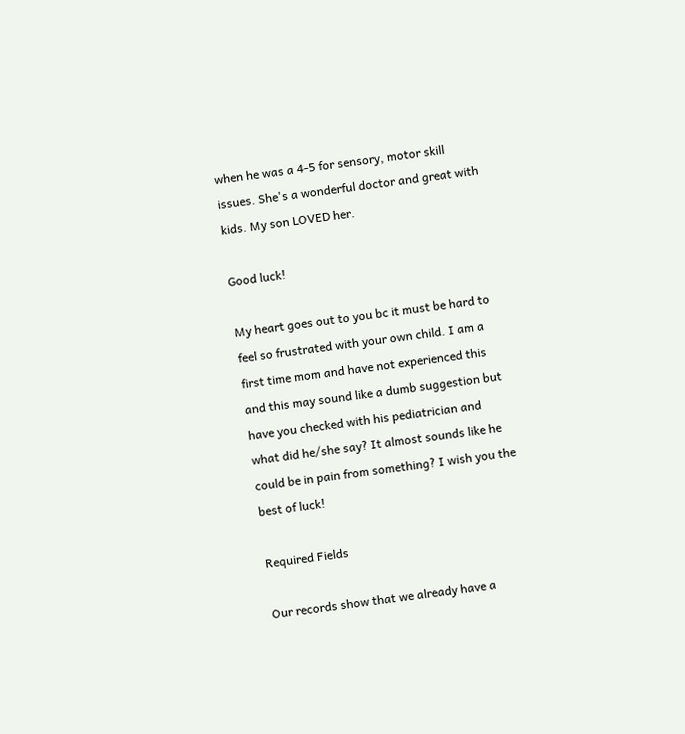when he was a 4-5 for sensory, motor skill issues. She's a wonderful doctor and great with kids. My son LOVED her.

Good luck!

My heart goes out to you bc it must be hard to feel so frustrated with your own child. I am a first time mom and have not experienced this and this may sound like a dumb suggestion but have you checked with his pediatrician and what did he/she say? It almost sounds like he could be in pain from something? I wish you the best of luck!

Required Fields

Our records show that we already have a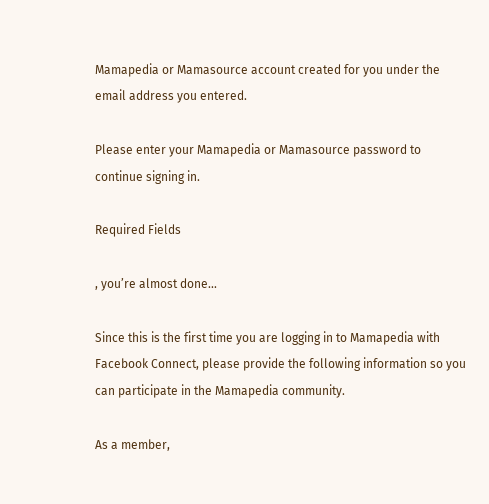Mamapedia or Mamasource account created for you under the email address you entered.

Please enter your Mamapedia or Mamasource password to continue signing in.

Required Fields

, you’re almost done...

Since this is the first time you are logging in to Mamapedia with Facebook Connect, please provide the following information so you can participate in the Mamapedia community.

As a member,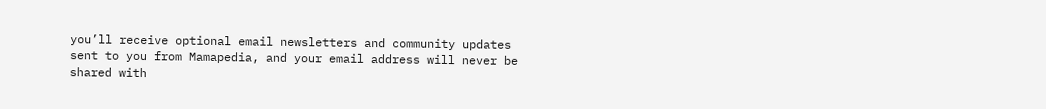you’ll receive optional email newsletters and community updates sent to you from Mamapedia, and your email address will never be shared with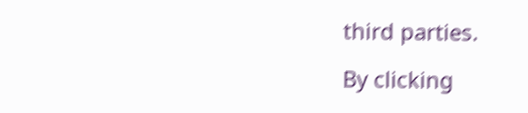third parties.

By clicking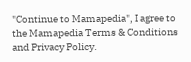"Continue to Mamapedia", I agree to the Mamapedia Terms & Conditions and Privacy Policy.